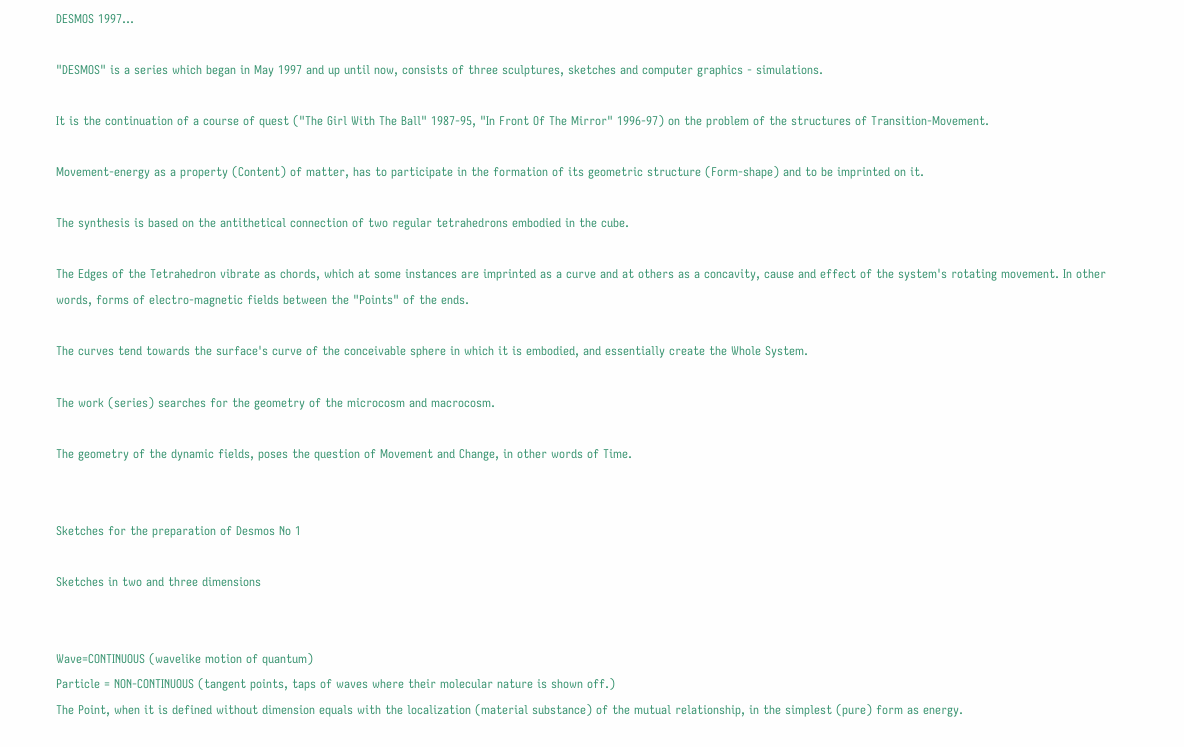DESMOS 1997...

"DESMOS" is a series which began in May 1997 and up until now, consists of three sculptures, sketches and computer graphics - simulations.

It is the continuation of a course of quest ("The Girl With The Ball" 1987-95, "In Front Of The Mirror" 1996-97) on the problem of the structures of Transition-Movement.

Movement-energy as a property (Content) of matter, has to participate in the formation of its geometric structure (Form-shape) and to be imprinted on it.

The synthesis is based on the antithetical connection of two regular tetrahedrons embodied in the cube.

The Edges of the Tetrahedron vibrate as chords, which at some instances are imprinted as a curve and at others as a concavity, cause and effect of the system's rotating movement. In other words, forms of electro-magnetic fields between the "Points" of the ends.

The curves tend towards the surface's curve of the conceivable sphere in which it is embodied, and essentially create the Whole System.

The work (series) searches for the geometry of the microcosm and macrocosm.

The geometry of the dynamic fields, poses the question of Movement and Change, in other words of Time.


Sketches for the preparation of Desmos No 1

Sketches in two and three dimensions


Wave=CONTINUOUS (wavelike motion of quantum)
Particle = NON-CONTINUOUS (tangent points, taps of waves where their molecular nature is shown off.)
The Point, when it is defined without dimension equals with the localization (material substance) of the mutual relationship, in the simplest (pure) form as energy.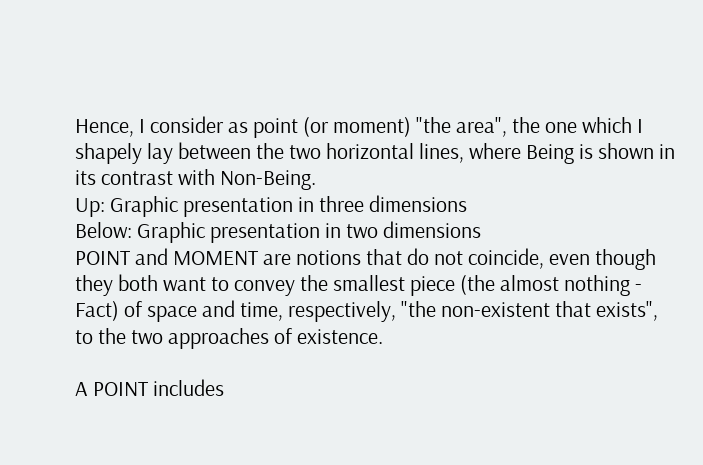Hence, I consider as point (or moment) "the area", the one which I shapely lay between the two horizontal lines, where Being is shown in its contrast with Non-Being.
Up: Graphic presentation in three dimensions
Below: Graphic presentation in two dimensions
POINT and MOMENT are notions that do not coincide, even though they both want to convey the smallest piece (the almost nothing - Fact) of space and time, respectively, "the non-existent that exists", to the two approaches of existence.

A POINT includes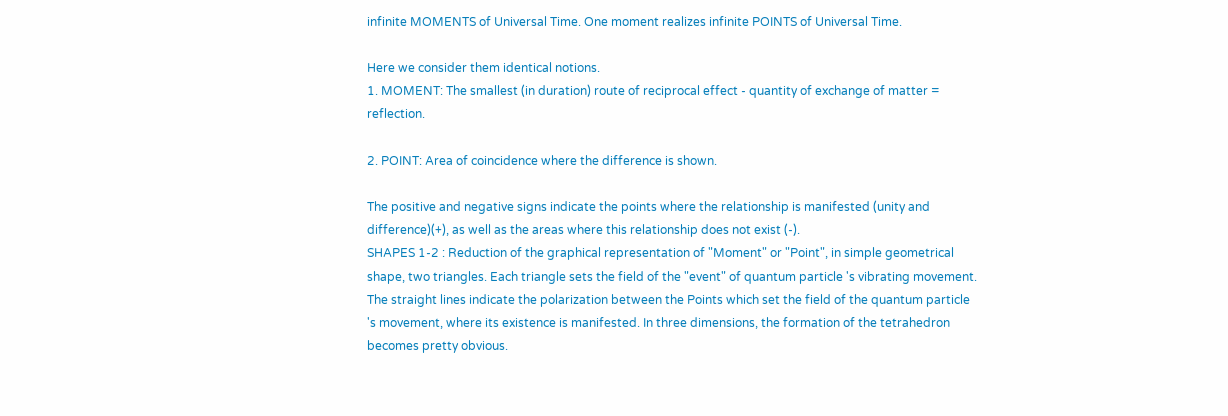infinite MOMENTS of Universal Time. One moment realizes infinite POINTS of Universal Time.

Here we consider them identical notions.
1. MOMENT: The smallest (in duration) route of reciprocal effect - quantity of exchange of matter = reflection.

2. POINT: Area of coincidence where the difference is shown.

The positive and negative signs indicate the points where the relationship is manifested (unity and difference)(+), as well as the areas where this relationship does not exist (-).
SHAPES 1-2 : Reduction of the graphical representation of "Moment" or "Point", in simple geometrical shape, two triangles. Each triangle sets the field of the "event" of quantum particle 's vibrating movement. The straight lines indicate the polarization between the Points which set the field of the quantum particle 's movement, where its existence is manifested. In three dimensions, the formation of the tetrahedron becomes pretty obvious.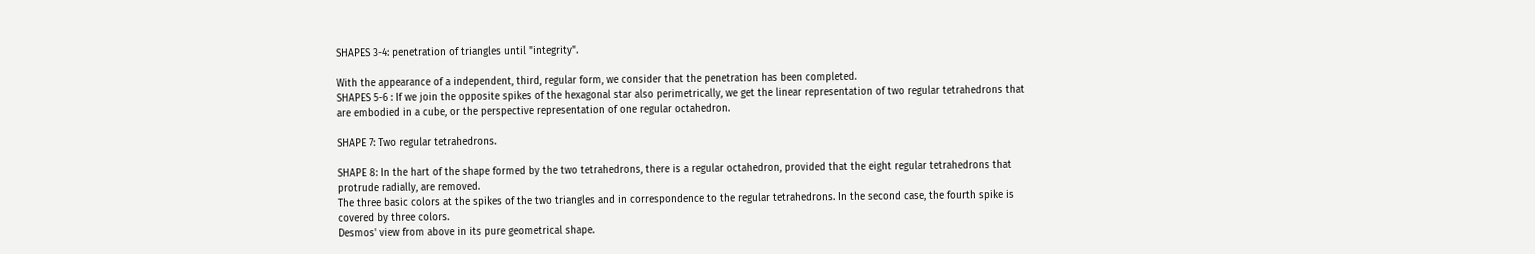SHAPES 3-4: penetration of triangles until "integrity".

With the appearance of a independent, third, regular form, we consider that the penetration has been completed.
SHAPES 5-6 : If we join the opposite spikes of the hexagonal star also perimetrically, we get the linear representation of two regular tetrahedrons that are embodied in a cube, or the perspective representation of one regular octahedron.

SHAPE 7: Two regular tetrahedrons.

SHAPE 8: In the hart of the shape formed by the two tetrahedrons, there is a regular octahedron, provided that the eight regular tetrahedrons that protrude radially, are removed.
The three basic colors at the spikes of the two triangles and in correspondence to the regular tetrahedrons. In the second case, the fourth spike is covered by three colors.
Desmos' view from above in its pure geometrical shape.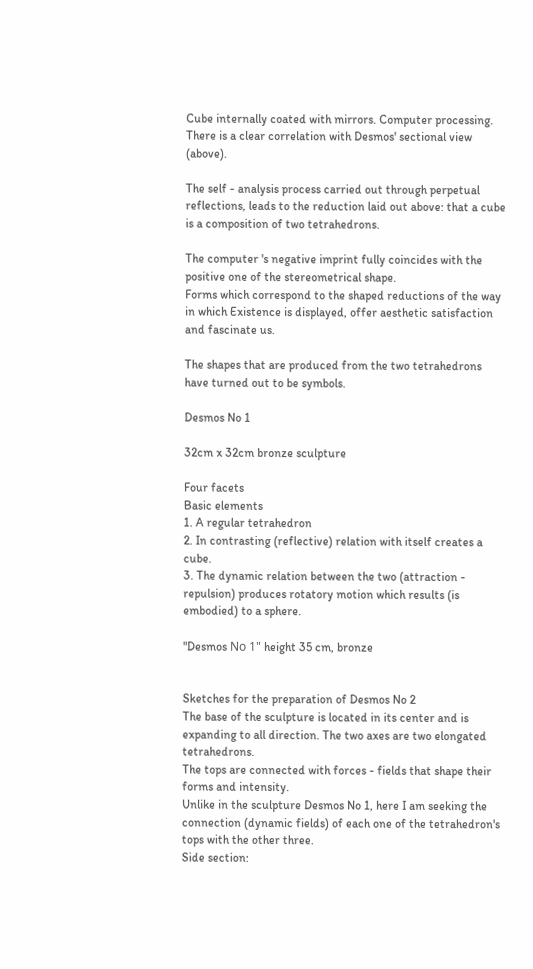Cube internally coated with mirrors. Computer processing. There is a clear correlation with Desmos' sectional view (above).

The self - analysis process carried out through perpetual reflections, leads to the reduction laid out above: that a cube is a composition of two tetrahedrons.

The computer 's negative imprint fully coincides with the positive one of the stereometrical shape.
Forms which correspond to the shaped reductions of the way in which Existence is displayed, offer aesthetic satisfaction and fascinate us.

The shapes that are produced from the two tetrahedrons have turned out to be symbols.

Desmos No 1

32cm x 32cm bronze sculpture

Four facets
Basic elements
1. A regular tetrahedron
2. In contrasting (reflective) relation with itself creates a cube.
3. The dynamic relation between the two (attraction - repulsion) produces rotatory motion which results (is embodied) to a sphere.

"Desmos Νο 1" height 35 cm, bronze


Sketches for the preparation of Desmos No 2
The base of the sculpture is located in its center and is expanding to all direction. The two axes are two elongated tetrahedrons.
The tops are connected with forces - fields that shape their forms and intensity.
Unlike in the sculpture Desmos No 1, here I am seeking the connection (dynamic fields) of each one of the tetrahedron's tops with the other three.
Side section: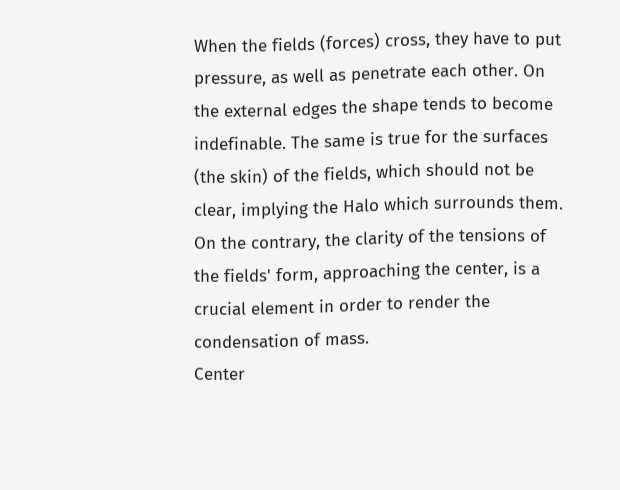When the fields (forces) cross, they have to put pressure, as well as penetrate each other. On the external edges the shape tends to become indefinable. The same is true for the surfaces (the skin) of the fields, which should not be clear, implying the Halo which surrounds them. On the contrary, the clarity of the tensions of the fields' form, approaching the center, is a crucial element in order to render the condensation of mass.
Center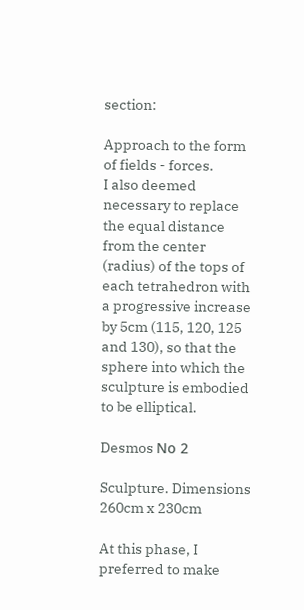section:

Approach to the form of fields - forces.
I also deemed necessary to replace the equal distance from the center (radius) of the tops of each tetrahedron with a progressive increase by 5cm (115, 120, 125 and 130), so that the sphere into which the sculpture is embodied to be elliptical.

Desmos Νο 2

Sculpture. Dimensions 260cm x 230cm

At this phase, I preferred to make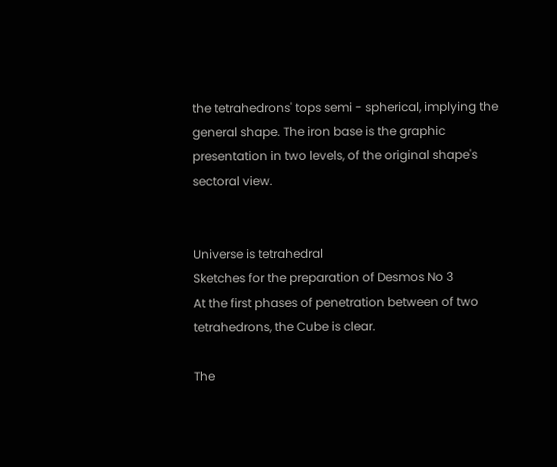the tetrahedrons' tops semi - spherical, implying the general shape. The iron base is the graphic presentation in two levels, of the original shape's sectoral view.


Universe is tetrahedral
Sketches for the preparation of Desmos No 3
At the first phases of penetration between of two tetrahedrons, the Cube is clear.

The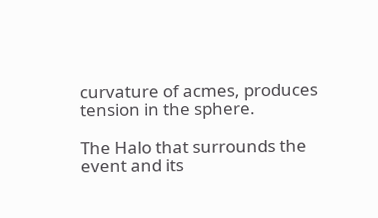curvature of acmes, produces tension in the sphere.

The Halo that surrounds the event and its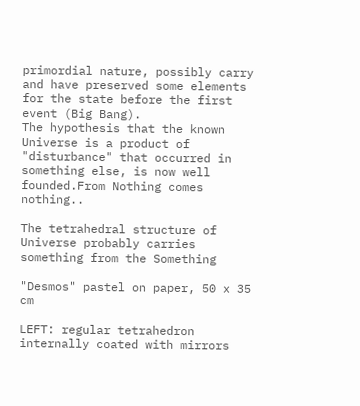primordial nature, possibly carry and have preserved some elements for the state before the first event (Big Bang).
The hypothesis that the known Universe is a product of "disturbance" that occurred in something else, is now well founded.From Nothing comes nothing..

The tetrahedral structure of Universe probably carries something from the Something

"Desmos" pastel on paper, 50 x 35 cm

LEFT: regular tetrahedron internally coated with mirrors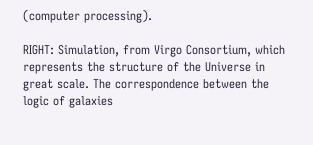(computer processing).

RIGHT: Simulation, from Virgo Consortium, which represents the structure of the Universe in great scale. The correspondence between the logic of galaxies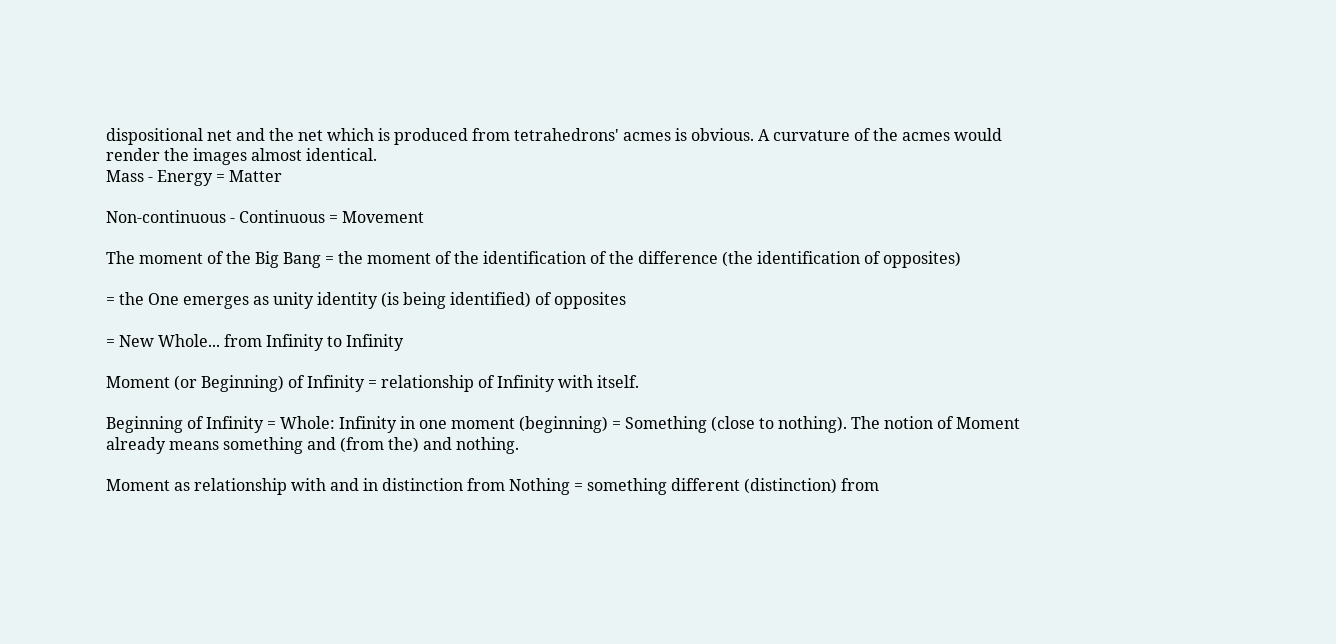dispositional net and the net which is produced from tetrahedrons' acmes is obvious. A curvature of the acmes would render the images almost identical.
Mass - Energy = Matter

Non-continuous - Continuous = Movement

The moment of the Big Bang = the moment of the identification of the difference (the identification of opposites)

= the One emerges as unity identity (is being identified) of opposites

= New Whole... from Infinity to Infinity

Moment (or Beginning) of Infinity = relationship of Infinity with itself.

Beginning of Infinity = Whole: Infinity in one moment (beginning) = Something (close to nothing). The notion of Moment already means something and (from the) and nothing.

Moment as relationship with and in distinction from Nothing = something different (distinction) from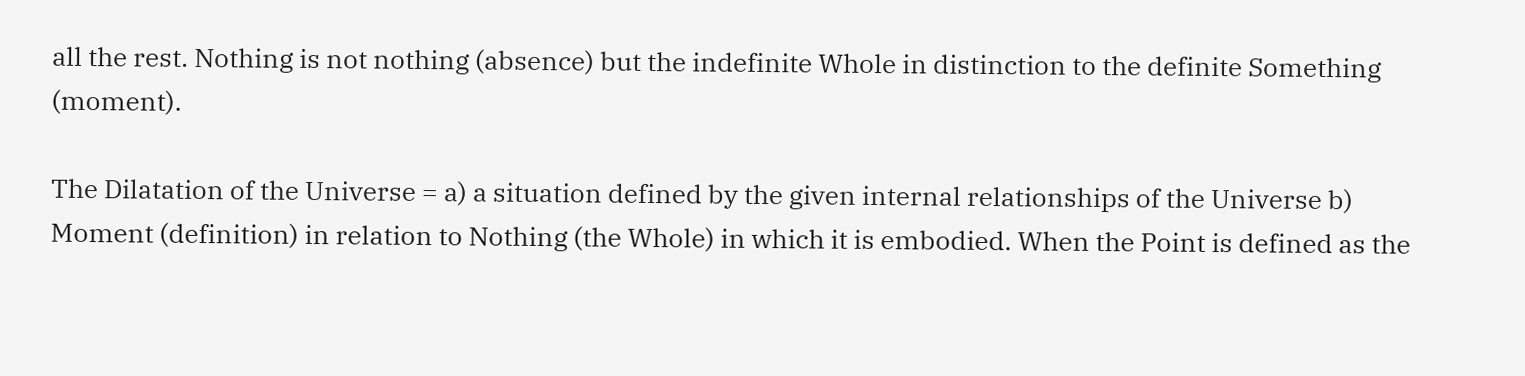all the rest. Nothing is not nothing (absence) but the indefinite Whole in distinction to the definite Something (moment).

The Dilatation of the Universe = a) a situation defined by the given internal relationships of the Universe b) Moment (definition) in relation to Nothing (the Whole) in which it is embodied. When the Point is defined as the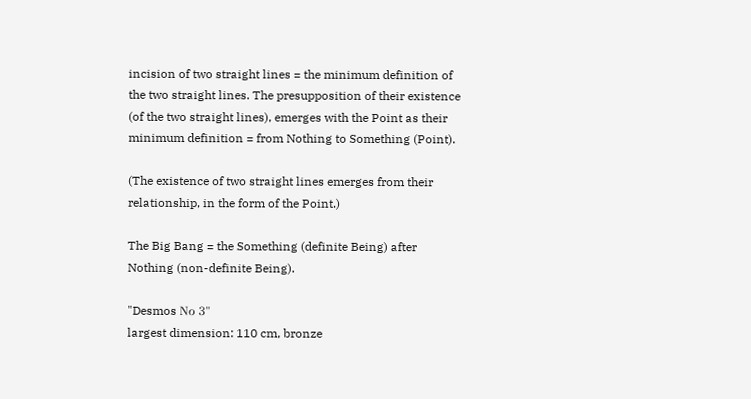incision of two straight lines = the minimum definition of the two straight lines. The presupposition of their existence (of the two straight lines), emerges with the Point as their minimum definition = from Nothing to Something (Point).

(The existence of two straight lines emerges from their relationship, in the form of the Point.)

The Big Bang = the Something (definite Being) after Nothing (non-definite Being).

"Desmos Νο 3"
largest dimension: 110 cm, bronze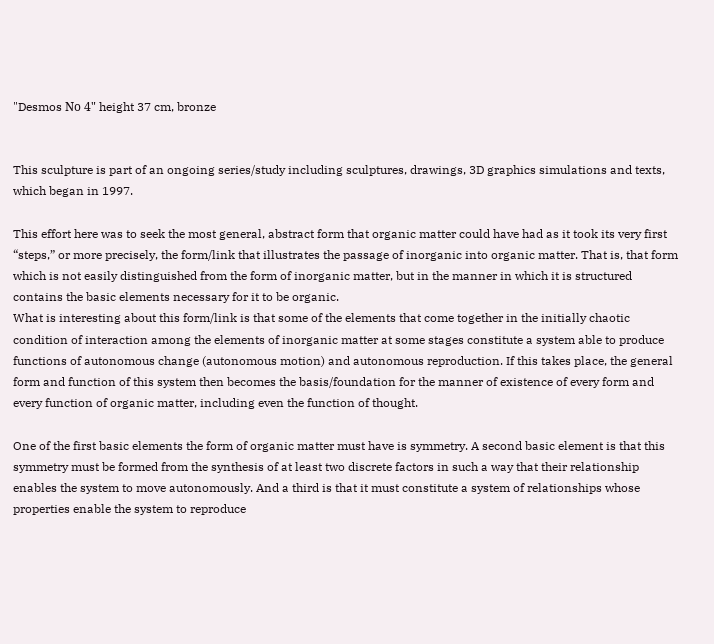"Desmos Νο 4" height 37 cm, bronze


This sculpture is part of an ongoing series/study including sculptures, drawings, 3D graphics simulations and texts, which began in 1997.

This effort here was to seek the most general, abstract form that organic matter could have had as it took its very first “steps,” or more precisely, the form/link that illustrates the passage of inorganic into organic matter. That is, that form which is not easily distinguished from the form of inorganic matter, but in the manner in which it is structured contains the basic elements necessary for it to be organic.
What is interesting about this form/link is that some of the elements that come together in the initially chaotic condition of interaction among the elements of inorganic matter at some stages constitute a system able to produce functions of autonomous change (autonomous motion) and autonomous reproduction. If this takes place, the general form and function of this system then becomes the basis/foundation for the manner of existence of every form and every function of organic matter, including even the function of thought.

One of the first basic elements the form of organic matter must have is symmetry. A second basic element is that this symmetry must be formed from the synthesis of at least two discrete factors in such a way that their relationship enables the system to move autonomously. And a third is that it must constitute a system of relationships whose properties enable the system to reproduce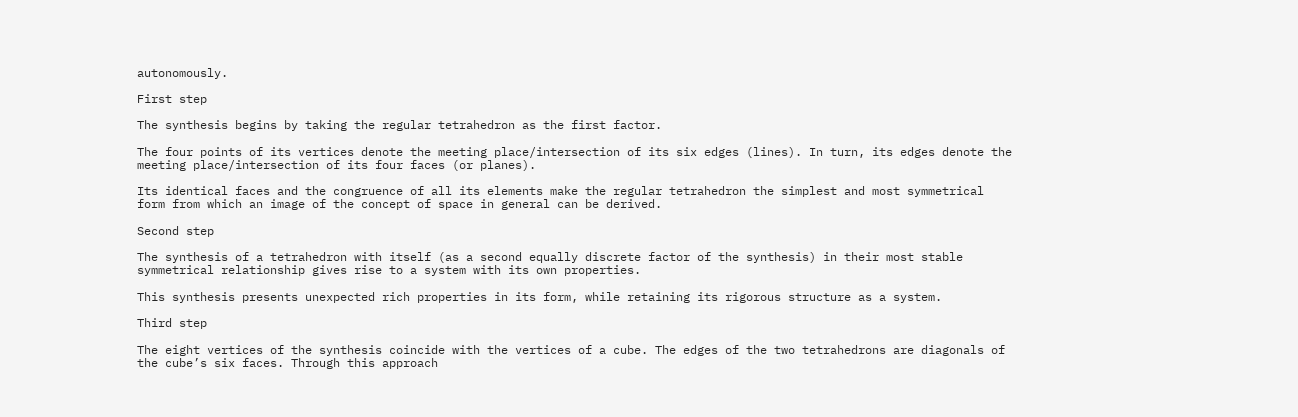autonomously.

First step

The synthesis begins by taking the regular tetrahedron as the first factor.

The four points of its vertices denote the meeting place/intersection of its six edges (lines). In turn, its edges denote the meeting place/intersection of its four faces (or planes).

Its identical faces and the congruence of all its elements make the regular tetrahedron the simplest and most symmetrical form from which an image of the concept of space in general can be derived.

Second step

The synthesis of a tetrahedron with itself (as a second equally discrete factor of the synthesis) in their most stable symmetrical relationship gives rise to a system with its own properties.

This synthesis presents unexpected rich properties in its form, while retaining its rigorous structure as a system.

Third step

The eight vertices of the synthesis coincide with the vertices of a cube. The edges of the two tetrahedrons are diagonals of the cube’s six faces. Through this approach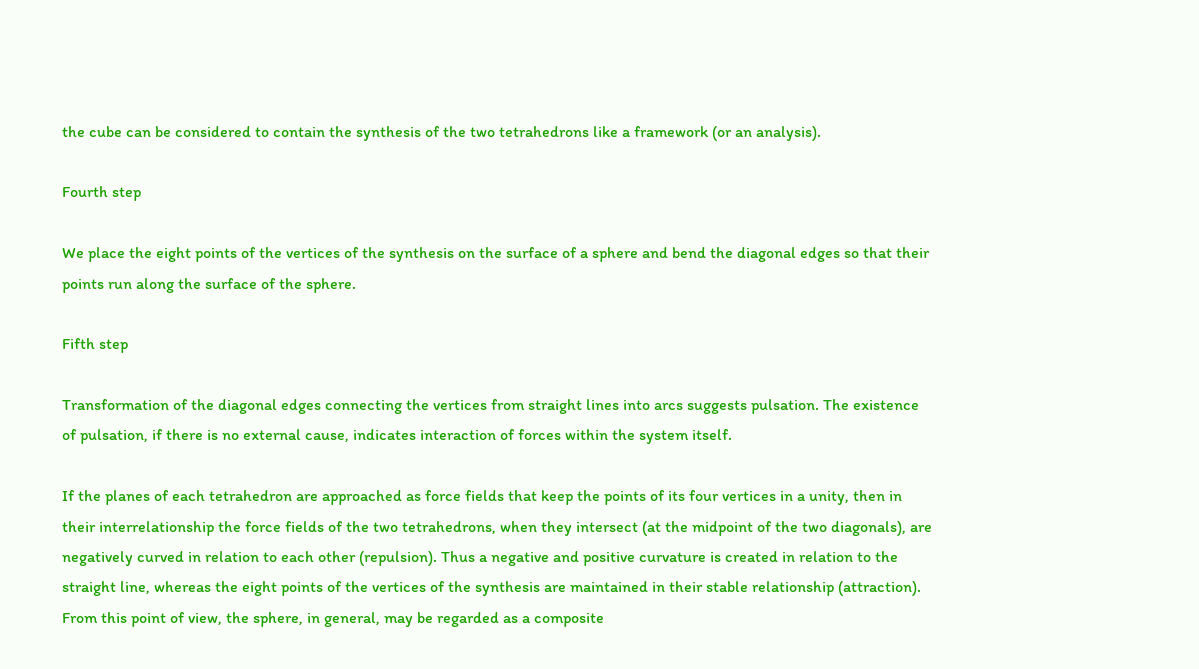the cube can be considered to contain the synthesis of the two tetrahedrons like a framework (or an analysis).

Fourth step

We place the eight points of the vertices of the synthesis on the surface of a sphere and bend the diagonal edges so that their points run along the surface of the sphere.

Fifth step

Transformation of the diagonal edges connecting the vertices from straight lines into arcs suggests pulsation. The existence of pulsation, if there is no external cause, indicates interaction of forces within the system itself.

If the planes of each tetrahedron are approached as force fields that keep the points of its four vertices in a unity, then in their interrelationship the force fields of the two tetrahedrons, when they intersect (at the midpoint of the two diagonals), are negatively curved in relation to each other (repulsion). Thus a negative and positive curvature is created in relation to the straight line, whereas the eight points of the vertices of the synthesis are maintained in their stable relationship (attraction).
From this point of view, the sphere, in general, may be regarded as a composite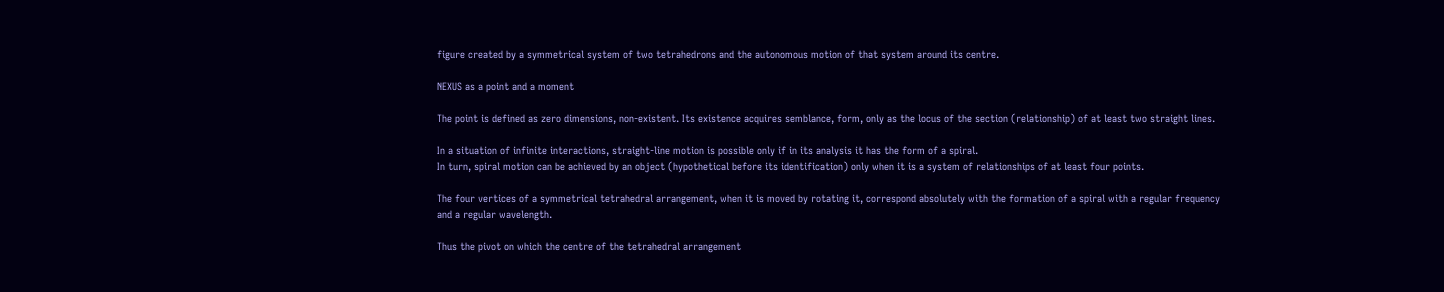figure created by a symmetrical system of two tetrahedrons and the autonomous motion of that system around its centre.

NEXUS as a point and a moment

The point is defined as zero dimensions, non-existent. Its existence acquires semblance, form, only as the locus of the section (relationship) of at least two straight lines.

In a situation of infinite interactions, straight-line motion is possible only if in its analysis it has the form of a spiral.
In turn, spiral motion can be achieved by an object (hypothetical before its identification) only when it is a system of relationships of at least four points.

The four vertices of a symmetrical tetrahedral arrangement, when it is moved by rotating it, correspond absolutely with the formation of a spiral with a regular frequency and a regular wavelength.

Thus the pivot on which the centre of the tetrahedral arrangement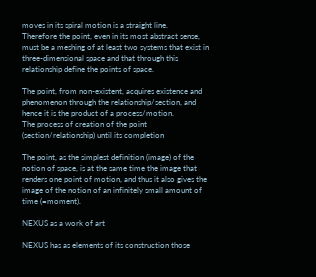moves in its spiral motion is a straight line.
Therefore the point, even in its most abstract sense, must be a meshing of at least two systems that exist in three-dimensional space and that through this relationship define the points of space.

The point, from non-existent, acquires existence and phenomenon through the relationship/section, and hence it is the product of a process/motion.
The process of creation of the point (section/relationship) until its completion

The point, as the simplest definition (image) of the notion of space, is at the same time the image that renders one point of motion, and thus it also gives the image of the notion of an infinitely small amount of time (=moment).

NEXUS as a work of art

NEXUS has as elements of its construction those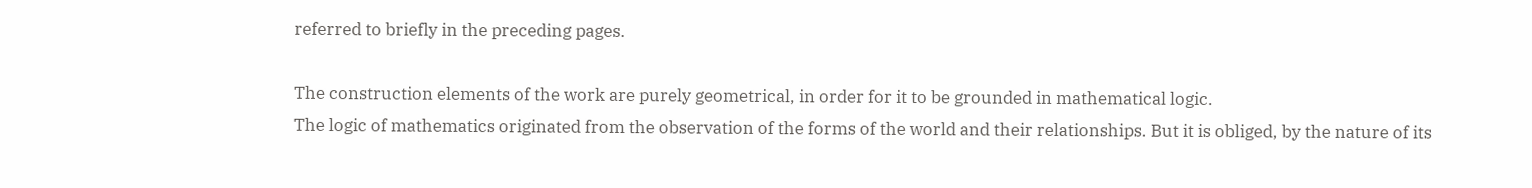referred to briefly in the preceding pages.

The construction elements of the work are purely geometrical, in order for it to be grounded in mathematical logic.
The logic of mathematics originated from the observation of the forms of the world and their relationships. But it is obliged, by the nature of its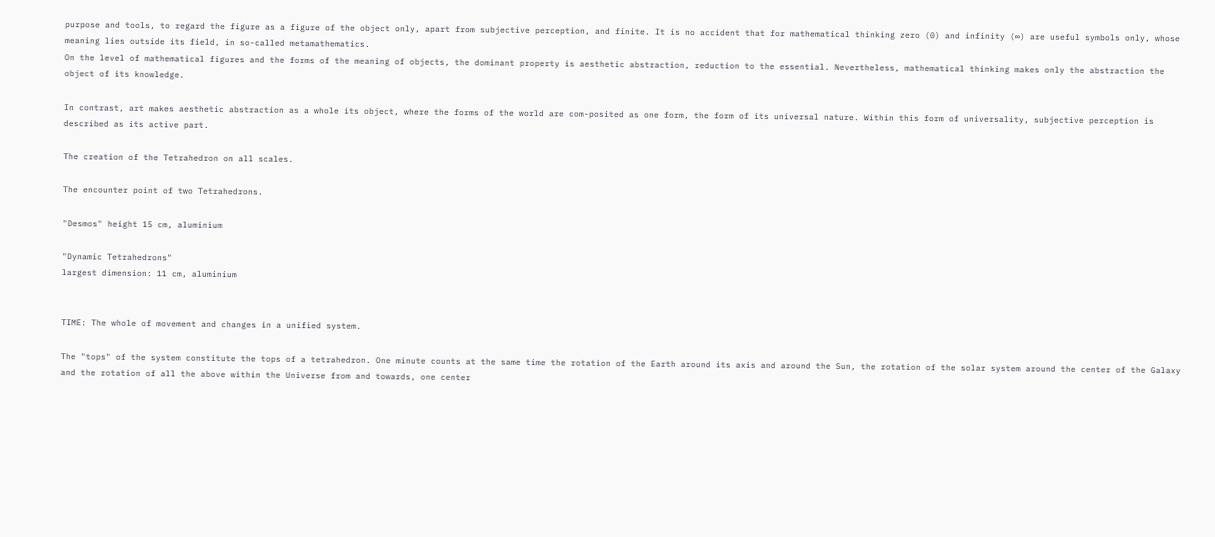purpose and tools, to regard the figure as a figure of the object only, apart from subjective perception, and finite. It is no accident that for mathematical thinking zero (0) and infinity (∞) are useful symbols only, whose meaning lies outside its field, in so-called metamathematics.
On the level of mathematical figures and the forms of the meaning of objects, the dominant property is aesthetic abstraction, reduction to the essential. Nevertheless, mathematical thinking makes only the abstraction the object of its knowledge.

In contrast, art makes aesthetic abstraction as a whole its object, where the forms of the world are com-posited as one form, the form of its universal nature. Within this form of universality, subjective perception is described as its active part.

The creation of the Tetrahedron on all scales.

The encounter point of two Tetrahedrons.

"Desmos" height 15 cm, aluminium

"Dynamic Tetrahedrons"
largest dimension: 11 cm, aluminium


TIME: The whole of movement and changes in a unified system.

The "tops" of the system constitute the tops of a tetrahedron. One minute counts at the same time the rotation of the Earth around its axis and around the Sun, the rotation of the solar system around the center of the Galaxy and the rotation of all the above within the Universe from and towards, one center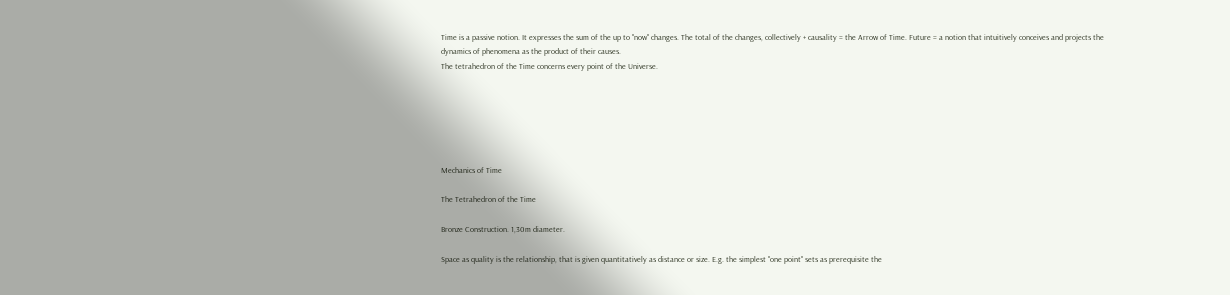Time is a passive notion. It expresses the sum of the up to "now" changes. The total of the changes, collectively + causality = the Arrow of Time. Future = a notion that intuitively conceives and projects the dynamics of phenomena as the product of their causes.
The tetrahedron of the Time concerns every point of the Universe.






Mechanics of Time

The Tetrahedron of the Time

Bronze Construction. 1,30m diameter.

Space as quality is the relationship, that is given quantitatively as distance or size. E.g. the simplest "one point" sets as prerequisite the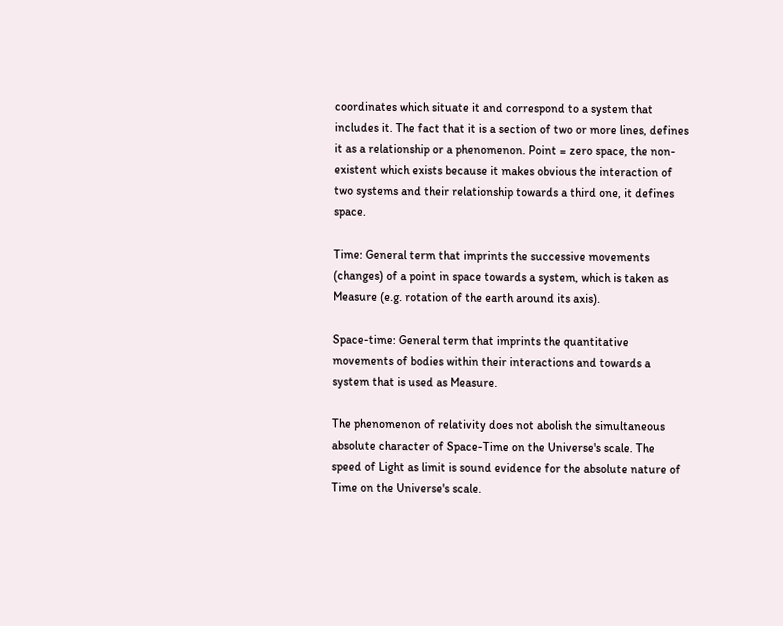coordinates which situate it and correspond to a system that includes it. The fact that it is a section of two or more lines, defines it as a relationship or a phenomenon. Point = zero space, the non-existent which exists because it makes obvious the interaction of two systems and their relationship towards a third one, it defines space.

Time: General term that imprints the successive movements (changes) of a point in space towards a system, which is taken as Measure (e.g. rotation of the earth around its axis).

Space-time: General term that imprints the quantitative movements of bodies within their interactions and towards a system that is used as Measure.

The phenomenon of relativity does not abolish the simultaneous absolute character of Space-Time on the Universe's scale. The speed of Light as limit is sound evidence for the absolute nature of Time on the Universe's scale.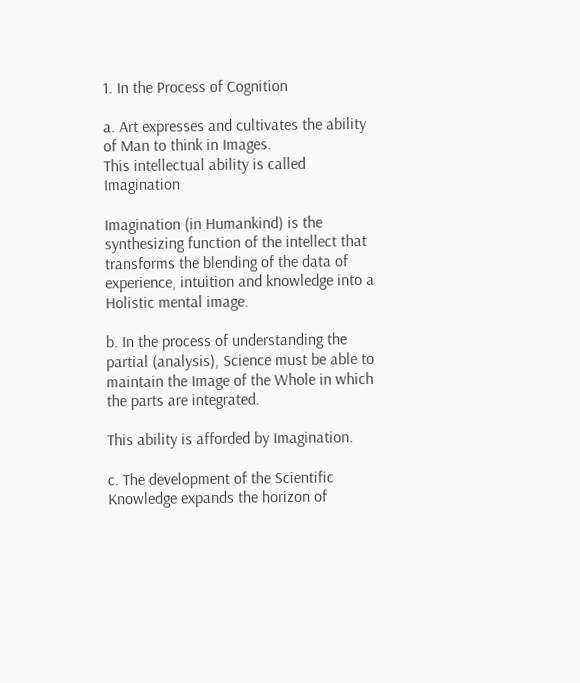1. In the Process of Cognition

a. Art expresses and cultivates the ability of Man to think in Images.
This intellectual ability is called Imagination

Imagination (in Humankind) is the synthesizing function of the intellect that transforms the blending of the data of experience, intuition and knowledge into a Holistic mental image.

b. In the process of understanding the partial (analysis), Science must be able to maintain the Image of the Whole in which the parts are integrated.

This ability is afforded by Imagination.

c. The development of the Scientific Knowledge expands the horizon of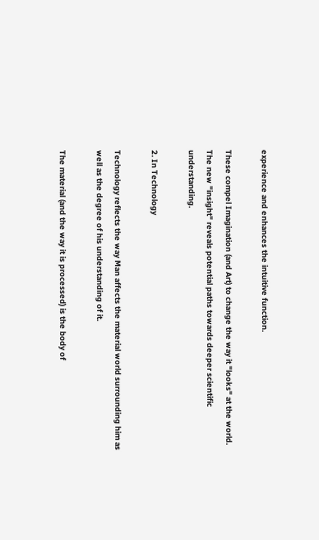experience and enhances the intuitive function.

These compel Imagination (and Art) to change the way it "looks" at the world.
The new "insight" reveals potential paths towards deeper scientific understanding.

2. In Technology

Technology reflects the way Man affects the material world surrounding him as well as the degree of his understanding of it.

The material (and the way it is processed) is the body of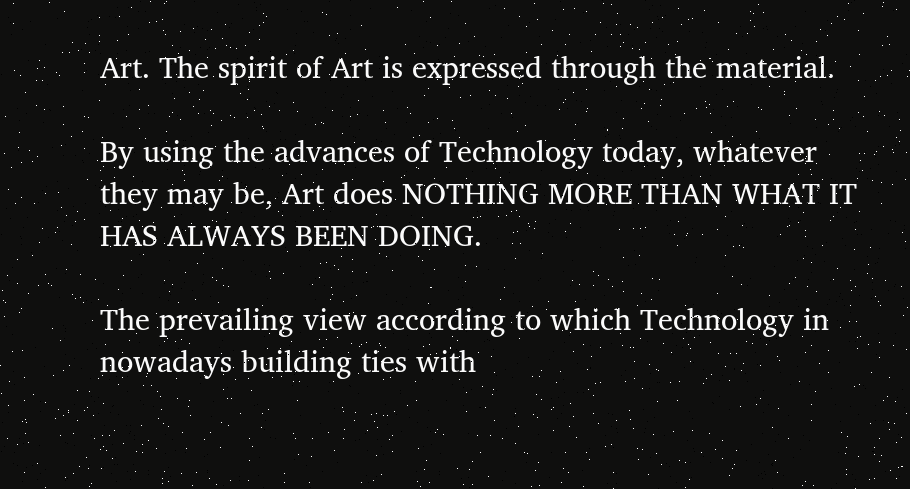Art. The spirit of Art is expressed through the material.

By using the advances of Technology today, whatever they may be, Art does NOTHING MORE THAN WHAT IT HAS ALWAYS BEEN DOING.

The prevailing view according to which Technology in nowadays building ties with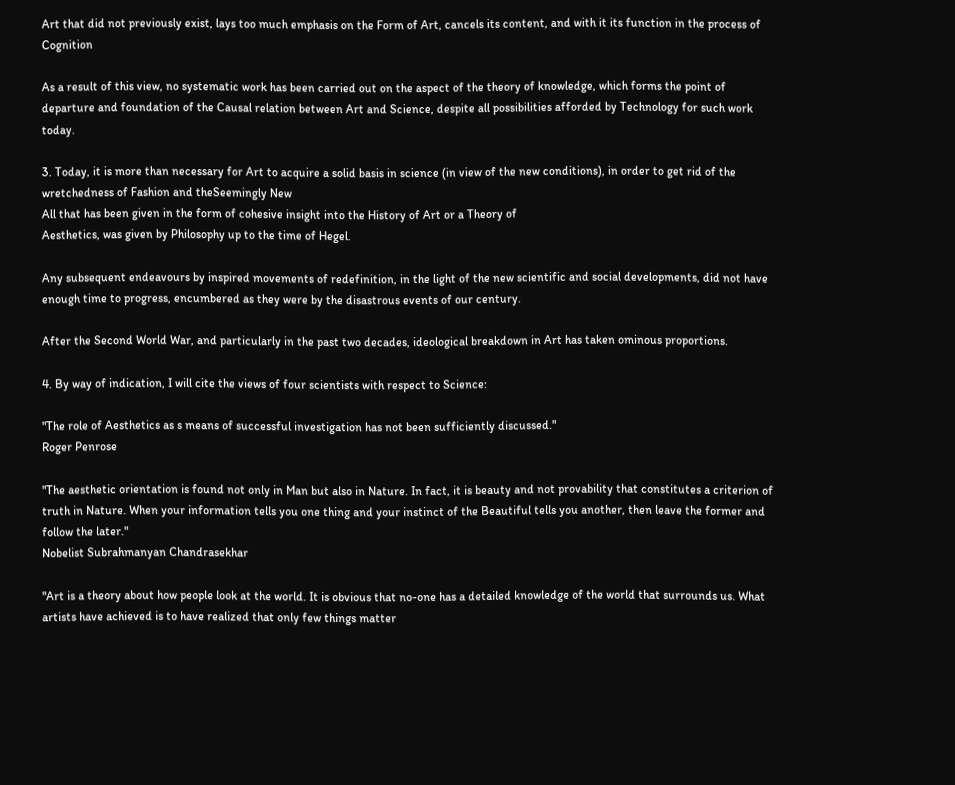Art that did not previously exist, lays too much emphasis on the Form of Art, cancels its content, and with it its function in the process of Cognition

As a result of this view, no systematic work has been carried out on the aspect of the theory of knowledge, which forms the point of departure and foundation of the Causal relation between Art and Science, despite all possibilities afforded by Technology for such work today.

3. Today, it is more than necessary for Art to acquire a solid basis in science (in view of the new conditions), in order to get rid of the wretchedness of Fashion and theSeemingly New
All that has been given in the form of cohesive insight into the History of Art or a Theory of
Aesthetics, was given by Philosophy up to the time of Hegel.

Any subsequent endeavours by inspired movements of redefinition, in the light of the new scientific and social developments, did not have enough time to progress, encumbered as they were by the disastrous events of our century.

After the Second World War, and particularly in the past two decades, ideological breakdown in Art has taken ominous proportions.

4. By way of indication, I will cite the views of four scientists with respect to Science:

"The role of Aesthetics as s means of successful investigation has not been sufficiently discussed."
Roger Penrose

"The aesthetic orientation is found not only in Man but also in Nature. In fact, it is beauty and not provability that constitutes a criterion of truth in Nature. When your information tells you one thing and your instinct of the Beautiful tells you another, then leave the former and follow the later."
Nobelist Subrahmanyan Chandrasekhar

"Art is a theory about how people look at the world. It is obvious that no-one has a detailed knowledge of the world that surrounds us. What artists have achieved is to have realized that only few things matter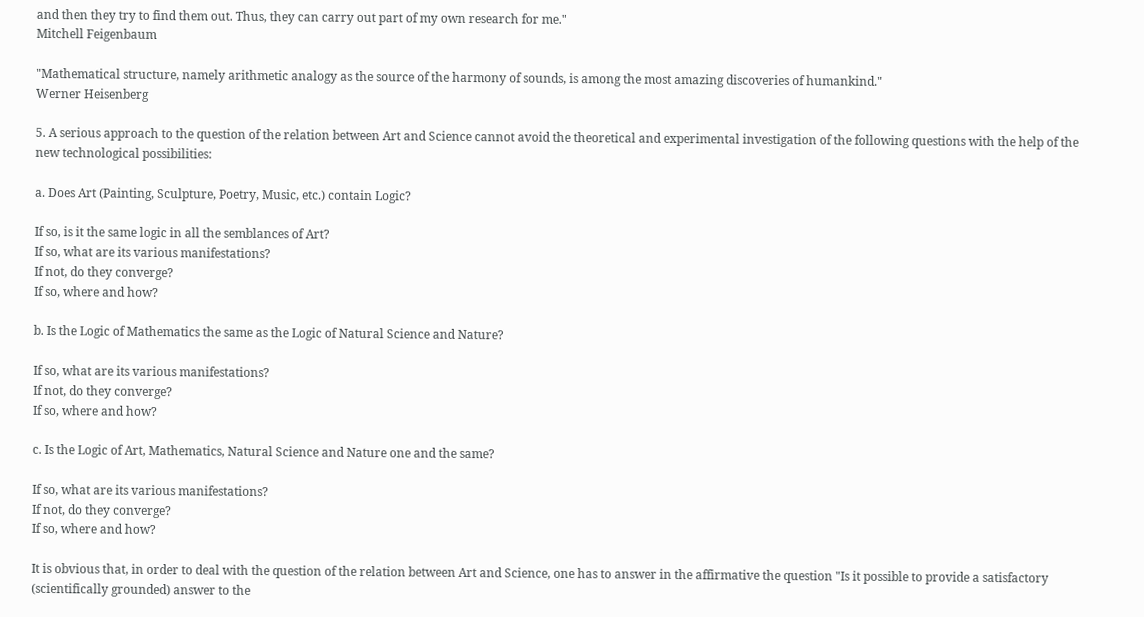and then they try to find them out. Thus, they can carry out part of my own research for me."
Mitchell Feigenbaum

"Mathematical structure, namely arithmetic analogy as the source of the harmony of sounds, is among the most amazing discoveries of humankind."
Werner Heisenberg

5. A serious approach to the question of the relation between Art and Science cannot avoid the theoretical and experimental investigation of the following questions with the help of the new technological possibilities:

a. Does Art (Painting, Sculpture, Poetry, Music, etc.) contain Logic?

If so, is it the same logic in all the semblances of Art?
If so, what are its various manifestations?
If not, do they converge?
If so, where and how?

b. Is the Logic of Mathematics the same as the Logic of Natural Science and Nature?

If so, what are its various manifestations?
If not, do they converge?
If so, where and how?

c. Is the Logic of Art, Mathematics, Natural Science and Nature one and the same?

If so, what are its various manifestations?
If not, do they converge?
If so, where and how?

It is obvious that, in order to deal with the question of the relation between Art and Science, one has to answer in the affirmative the question "Is it possible to provide a satisfactory (scientifically grounded) answer to the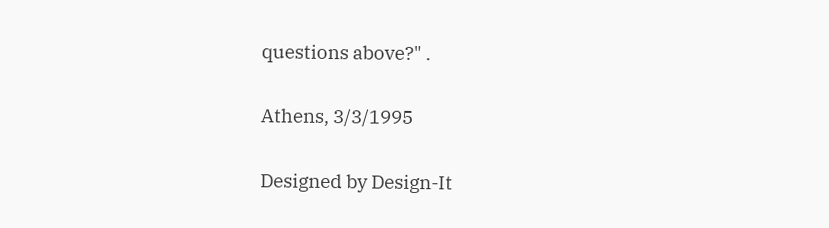questions above?" .

Athens, 3/3/1995

Designed by Design-It